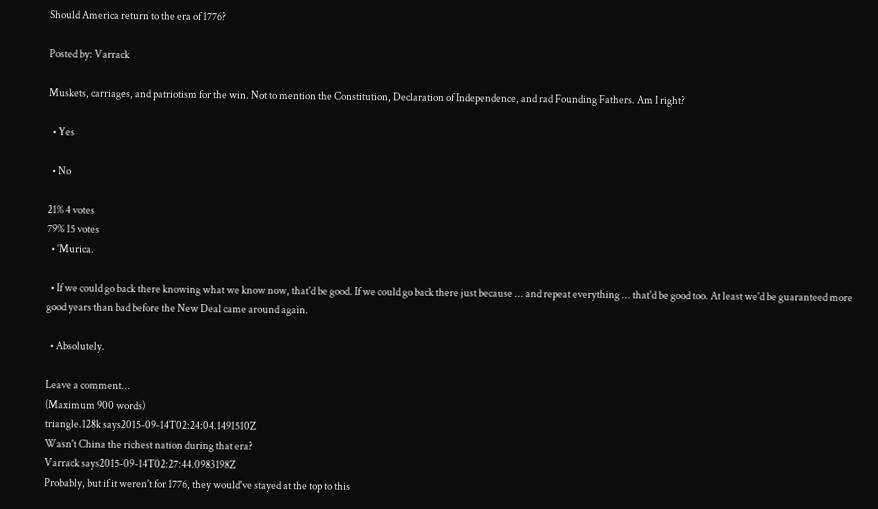Should America return to the era of 1776?

Posted by: Varrack

Muskets, carriages, and patriotism for the win. Not to mention the Constitution, Declaration of Independence, and rad Founding Fathers. Am I right?

  • Yes

  • No

21% 4 votes
79% 15 votes
  • 'Murica.

  • If we could go back there knowing what we know now, that'd be good. If we could go back there just because ... and repeat everything ... that'd be good too. At least we'd be guaranteed more good years than bad before the New Deal came around again.

  • Absolutely.

Leave a comment...
(Maximum 900 words)
triangle.128k says2015-09-14T02:24:04.1491510Z
Wasn't China the richest nation during that era?
Varrack says2015-09-14T02:27:44.0983198Z
Probably, but if it weren't for 1776, they would've stayed at the top to this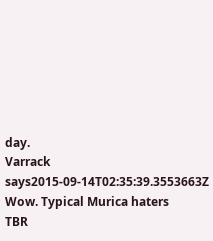day.
Varrack says2015-09-14T02:35:39.3553663Z
Wow. Typical Murica haters
TBR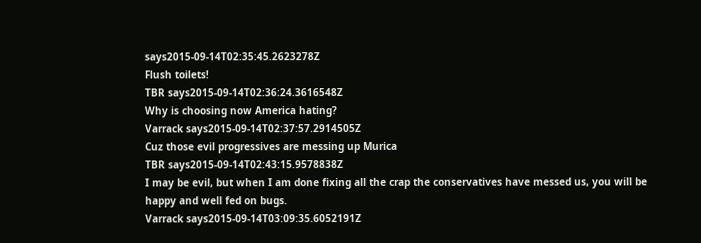says2015-09-14T02:35:45.2623278Z
Flush toilets!
TBR says2015-09-14T02:36:24.3616548Z
Why is choosing now America hating?
Varrack says2015-09-14T02:37:57.2914505Z
Cuz those evil progressives are messing up Murica
TBR says2015-09-14T02:43:15.9578838Z
I may be evil, but when I am done fixing all the crap the conservatives have messed us, you will be happy and well fed on bugs.
Varrack says2015-09-14T03:09:35.6052191Z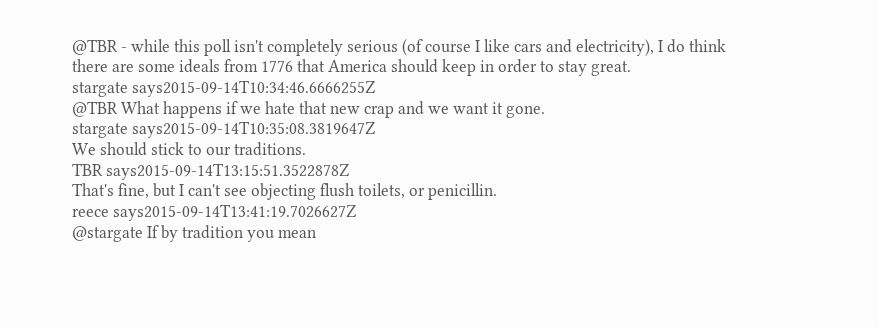@TBR - while this poll isn't completely serious (of course I like cars and electricity), I do think there are some ideals from 1776 that America should keep in order to stay great.
stargate says2015-09-14T10:34:46.6666255Z
@TBR What happens if we hate that new crap and we want it gone.
stargate says2015-09-14T10:35:08.3819647Z
We should stick to our traditions.
TBR says2015-09-14T13:15:51.3522878Z
That's fine, but I can't see objecting flush toilets, or penicillin.
reece says2015-09-14T13:41:19.7026627Z
@stargate If by tradition you mean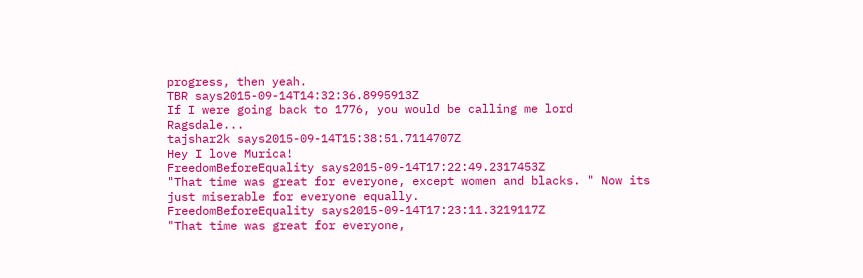progress, then yeah.
TBR says2015-09-14T14:32:36.8995913Z
If I were going back to 1776, you would be calling me lord Ragsdale...
tajshar2k says2015-09-14T15:38:51.7114707Z
Hey I love Murica!
FreedomBeforeEquality says2015-09-14T17:22:49.2317453Z
"That time was great for everyone, except women and blacks. " Now its just miserable for everyone equally.
FreedomBeforeEquality says2015-09-14T17:23:11.3219117Z
"That time was great for everyone,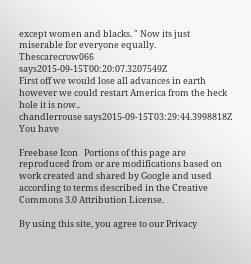except women and blacks. " Now its just miserable for everyone equally.
Thescarecrow066 says2015-09-15T00:20:07.3207549Z
First off we would lose all advances in earth however we could restart America from the heck hole it is now..
chandlerrouse says2015-09-15T03:29:44.3998818Z
You have

Freebase Icon   Portions of this page are reproduced from or are modifications based on work created and shared by Google and used according to terms described in the Creative Commons 3.0 Attribution License.

By using this site, you agree to our Privacy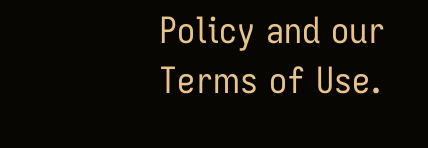Policy and our Terms of Use.